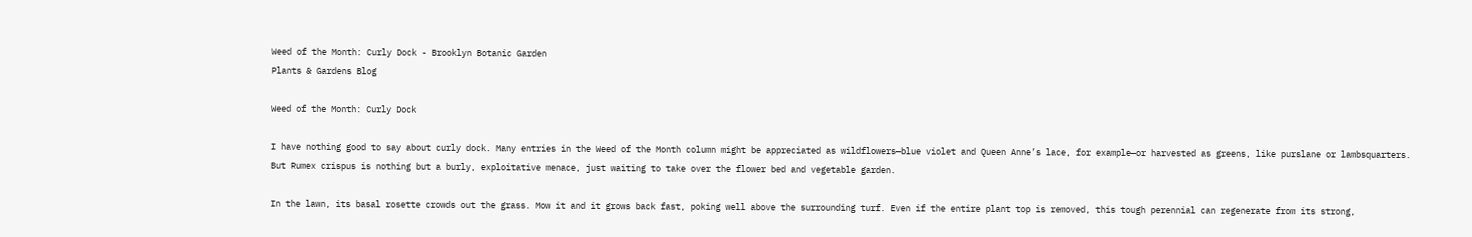Weed of the Month: Curly Dock - Brooklyn Botanic Garden
Plants & Gardens Blog

Weed of the Month: Curly Dock

I have nothing good to say about curly dock. Many entries in the Weed of the Month column might be appreciated as wildflowers—blue violet and Queen Anne’s lace, for example—or harvested as greens, like purslane or lambsquarters. But Rumex crispus is nothing but a burly, exploitative menace, just waiting to take over the flower bed and vegetable garden.

In the lawn, its basal rosette crowds out the grass. Mow it and it grows back fast, poking well above the surrounding turf. Even if the entire plant top is removed, this tough perennial can regenerate from its strong,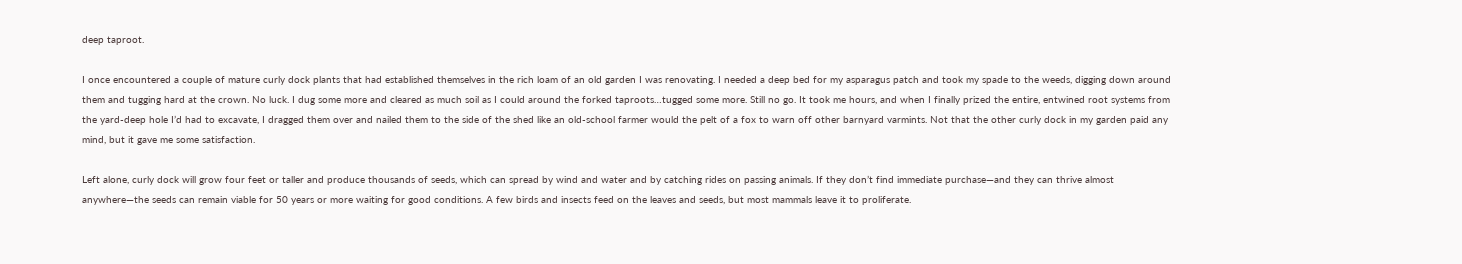deep taproot.

I once encountered a couple of mature curly dock plants that had established themselves in the rich loam of an old garden I was renovating. I needed a deep bed for my asparagus patch and took my spade to the weeds, digging down around them and tugging hard at the crown. No luck. I dug some more and cleared as much soil as I could around the forked taproots…tugged some more. Still no go. It took me hours, and when I finally prized the entire, entwined root systems from the yard-deep hole I’d had to excavate, I dragged them over and nailed them to the side of the shed like an old-school farmer would the pelt of a fox to warn off other barnyard varmints. Not that the other curly dock in my garden paid any mind, but it gave me some satisfaction.

Left alone, curly dock will grow four feet or taller and produce thousands of seeds, which can spread by wind and water and by catching rides on passing animals. If they don’t find immediate purchase—and they can thrive almost anywhere—the seeds can remain viable for 50 years or more waiting for good conditions. A few birds and insects feed on the leaves and seeds, but most mammals leave it to proliferate.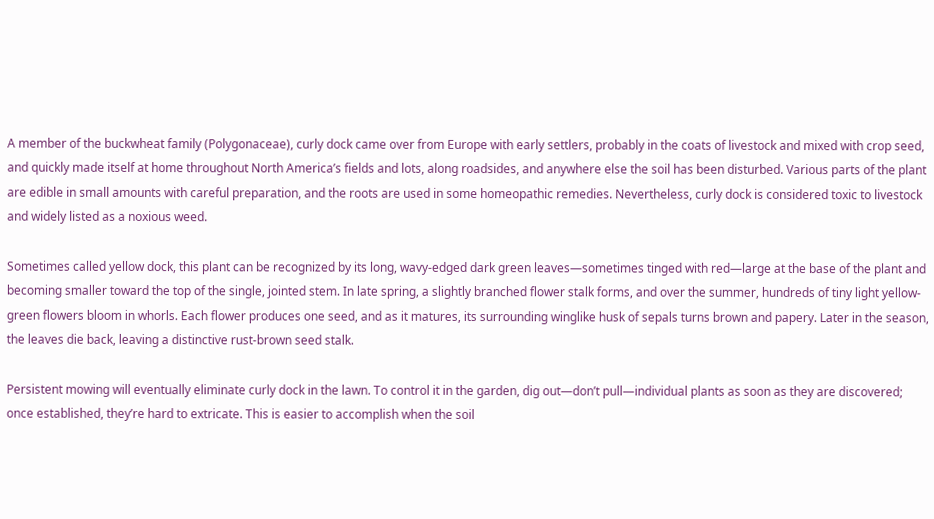A member of the buckwheat family (Polygonaceae), curly dock came over from Europe with early settlers, probably in the coats of livestock and mixed with crop seed, and quickly made itself at home throughout North America’s fields and lots, along roadsides, and anywhere else the soil has been disturbed. Various parts of the plant are edible in small amounts with careful preparation, and the roots are used in some homeopathic remedies. Nevertheless, curly dock is considered toxic to livestock and widely listed as a noxious weed.

Sometimes called yellow dock, this plant can be recognized by its long, wavy-edged dark green leaves—sometimes tinged with red—large at the base of the plant and becoming smaller toward the top of the single, jointed stem. In late spring, a slightly branched flower stalk forms, and over the summer, hundreds of tiny light yellow-green flowers bloom in whorls. Each flower produces one seed, and as it matures, its surrounding winglike husk of sepals turns brown and papery. Later in the season, the leaves die back, leaving a distinctive rust-brown seed stalk.

Persistent mowing will eventually eliminate curly dock in the lawn. To control it in the garden, dig out—don’t pull—individual plants as soon as they are discovered; once established, they’re hard to extricate. This is easier to accomplish when the soil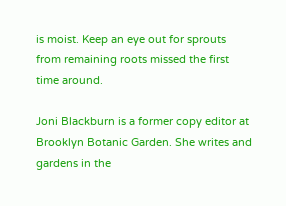is moist. Keep an eye out for sprouts from remaining roots missed the first time around.

Joni Blackburn is a former copy editor at Brooklyn Botanic Garden. She writes and gardens in the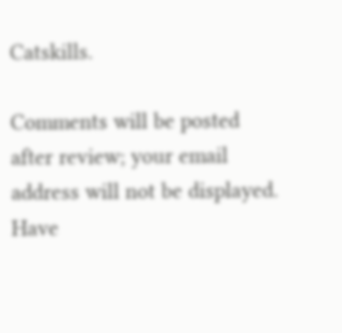Catskills.

Comments will be posted after review; your email address will not be displayed. Have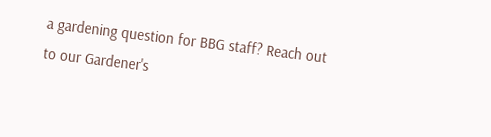a gardening question for BBG staff? Reach out to our Gardener's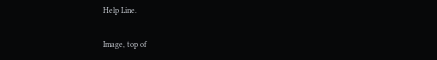Help Line.

Image, top of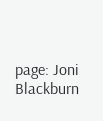page: Joni Blackburn